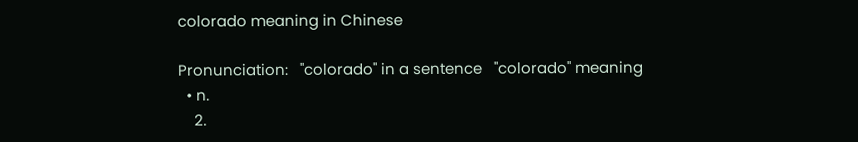colorado meaning in Chinese

Pronunciation:   "colorado" in a sentence   "colorado" meaning
  • n.
    2.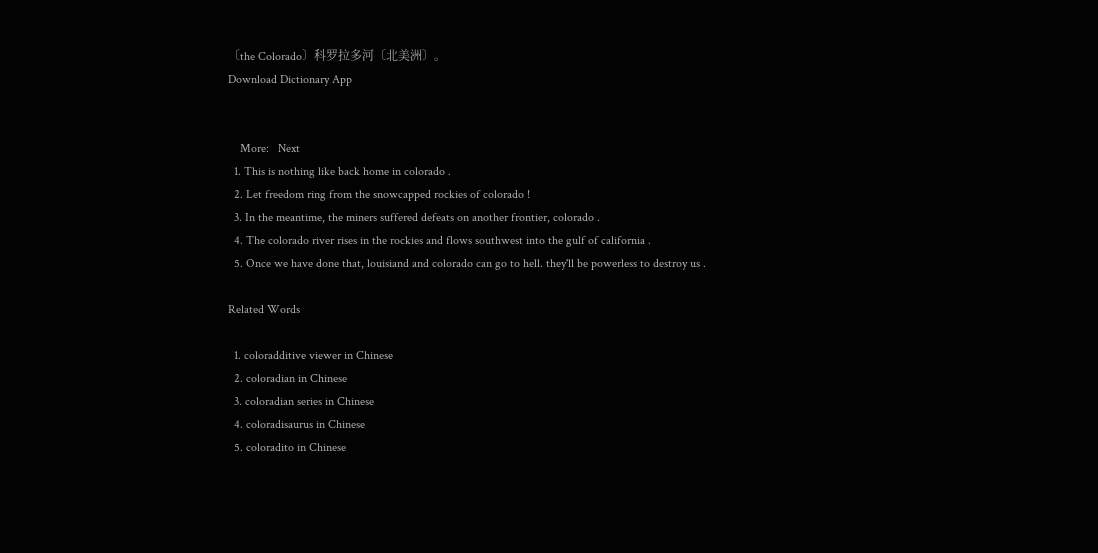〔the Colorado〕科罗拉多河〔北美洲〕。
Download Dictionary App


    More:   Next
  1. This is nothing like back home in colorado .
  2. Let freedom ring from the snowcapped rockies of colorado !
  3. In the meantime, the miners suffered defeats on another frontier, colorado .
  4. The colorado river rises in the rockies and flows southwest into the gulf of california .
  5. Once we have done that, louisiand and colorado can go to hell. they'll be powerless to destroy us .

Related Words

  1. coloradditive viewer in Chinese
  2. coloradian in Chinese
  3. coloradian series in Chinese
  4. coloradisaurus in Chinese
  5. coloradito in Chinese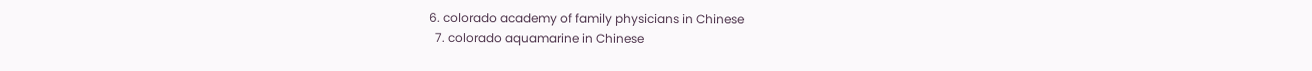6. colorado academy of family physicians in Chinese
  7. colorado aquamarine in Chinese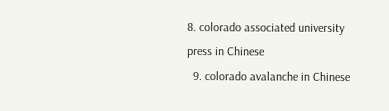8. colorado associated university press in Chinese
  9. colorado avalanche in Chinese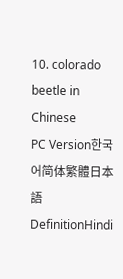10. colorado beetle in Chinese
PC Version한국어简体繁體日本語DefinitionHindi